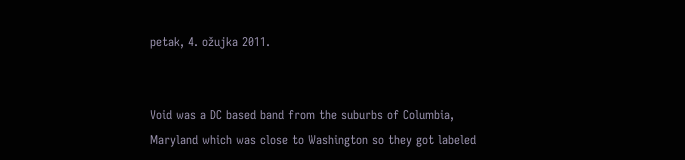petak, 4. ožujka 2011.


Void was a DC based band from the suburbs of Columbia, Maryland which was close to Washington so they got labeled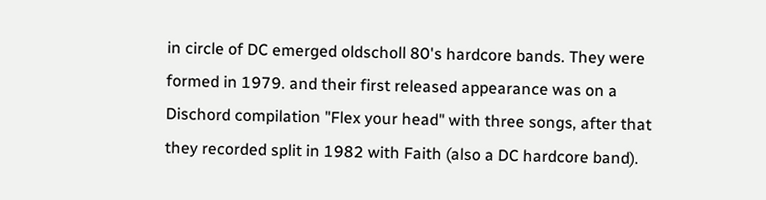in circle of DC emerged oldscholl 80's hardcore bands. They were formed in 1979. and their first released appearance was on a Dischord compilation "Flex your head" with three songs, after that they recorded split in 1982 with Faith (also a DC hardcore band).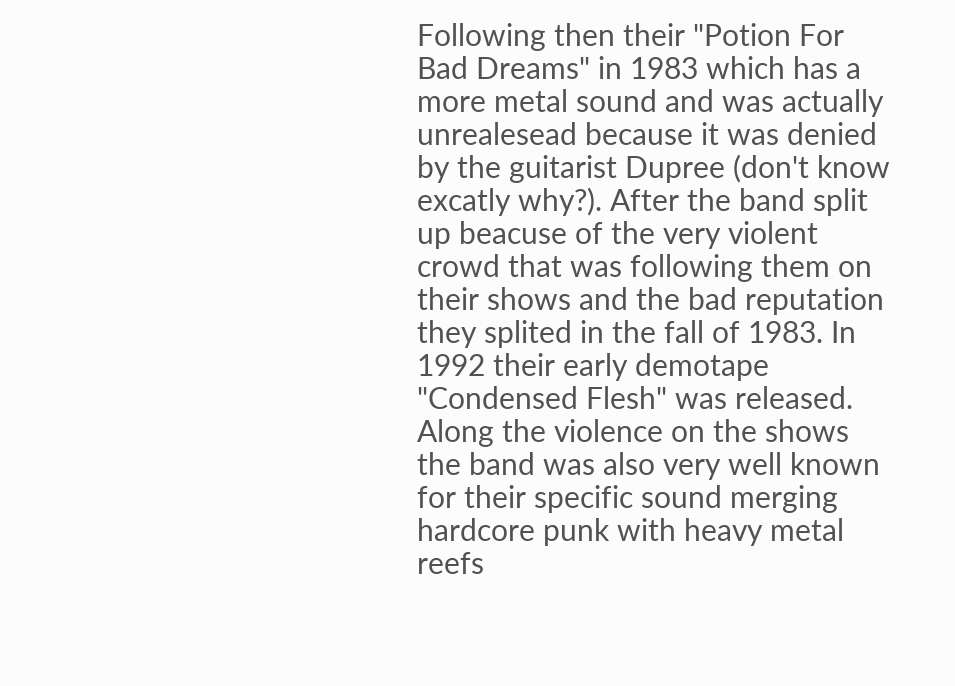Following then their "Potion For Bad Dreams" in 1983 which has a more metal sound and was actually unrealesead because it was denied by the guitarist Dupree (don't know excatly why?). After the band split up beacuse of the very violent crowd that was following them on their shows and the bad reputation they splited in the fall of 1983. In 1992 their early demotape "Condensed Flesh" was released. Along the violence on the shows the band was also very well known for their specific sound merging hardcore punk with heavy metal reefs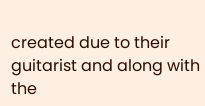created due to their guitarist and along with the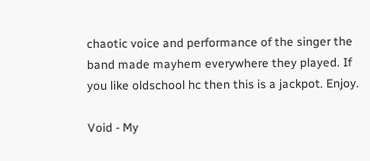chaotic voice and performance of the singer the band made mayhem everywhere they played. If you like oldschool hc then this is a jackpot. Enjoy.

Void - My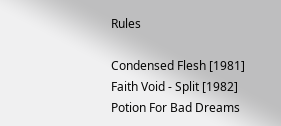Rules

Condensed Flesh [1981]
Faith Void - Split [1982]
Potion For Bad Dreams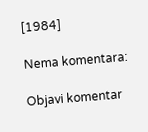[1984]

Nema komentara:

Objavi komentar